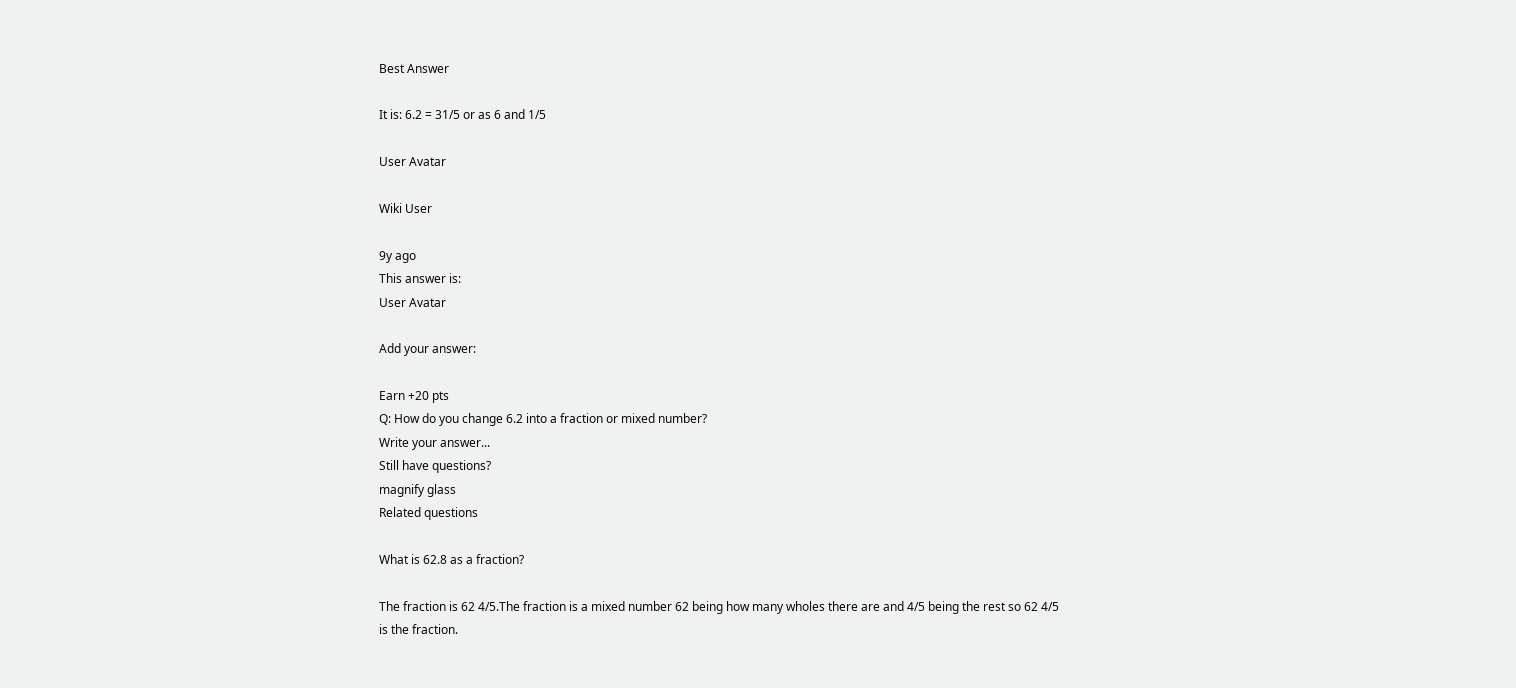Best Answer

It is: 6.2 = 31/5 or as 6 and 1/5

User Avatar

Wiki User

9y ago
This answer is:
User Avatar

Add your answer:

Earn +20 pts
Q: How do you change 6.2 into a fraction or mixed number?
Write your answer...
Still have questions?
magnify glass
Related questions

What is 62.8 as a fraction?

The fraction is 62 4/5.The fraction is a mixed number 62 being how many wholes there are and 4/5 being the rest so 62 4/5 is the fraction.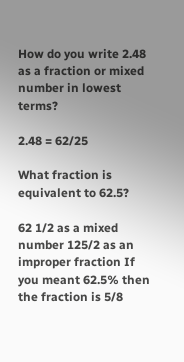How do you write 2.48 as a fraction or mixed number in lowest terms?

2.48 = 62/25

What fraction is equivalent to 62.5?

62 1/2 as a mixed number 125/2 as an improper fraction If you meant 62.5% then the fraction is 5/8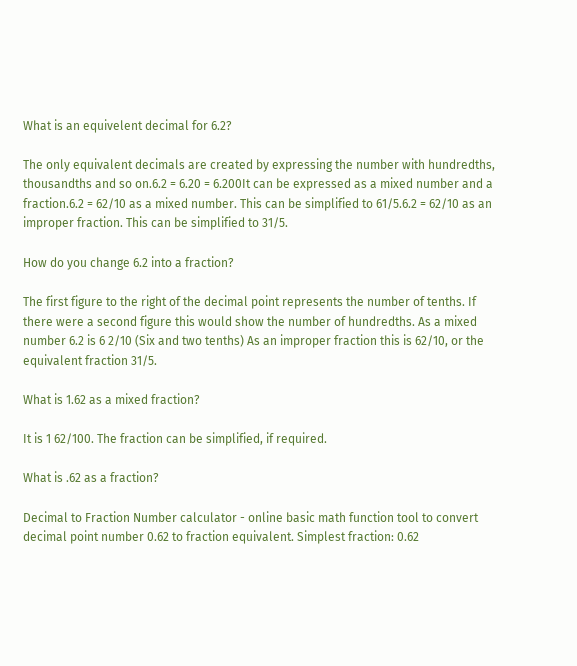What is an equivelent decimal for 6.2?

The only equivalent decimals are created by expressing the number with hundredths, thousandths and so on.6.2 = 6.20 = 6.200It can be expressed as a mixed number and a fraction.6.2 = 62/10 as a mixed number. This can be simplified to 61/5.6.2 = 62/10 as an improper fraction. This can be simplified to 31/5.

How do you change 6.2 into a fraction?

The first figure to the right of the decimal point represents the number of tenths. If there were a second figure this would show the number of hundredths. As a mixed number 6.2 is 6 2/10 (Six and two tenths) As an improper fraction this is 62/10, or the equivalent fraction 31/5.

What is 1.62 as a mixed fraction?

It is 1 62/100. The fraction can be simplified, if required.

What is .62 as a fraction?

Decimal to Fraction Number calculator - online basic math function tool to convert decimal point number 0.62 to fraction equivalent. Simplest fraction: 0.62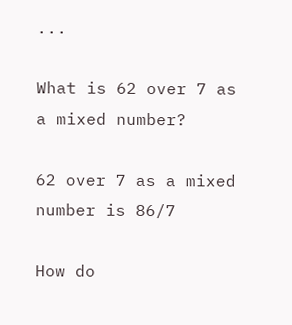...

What is 62 over 7 as a mixed number?

62 over 7 as a mixed number is 86/7

How do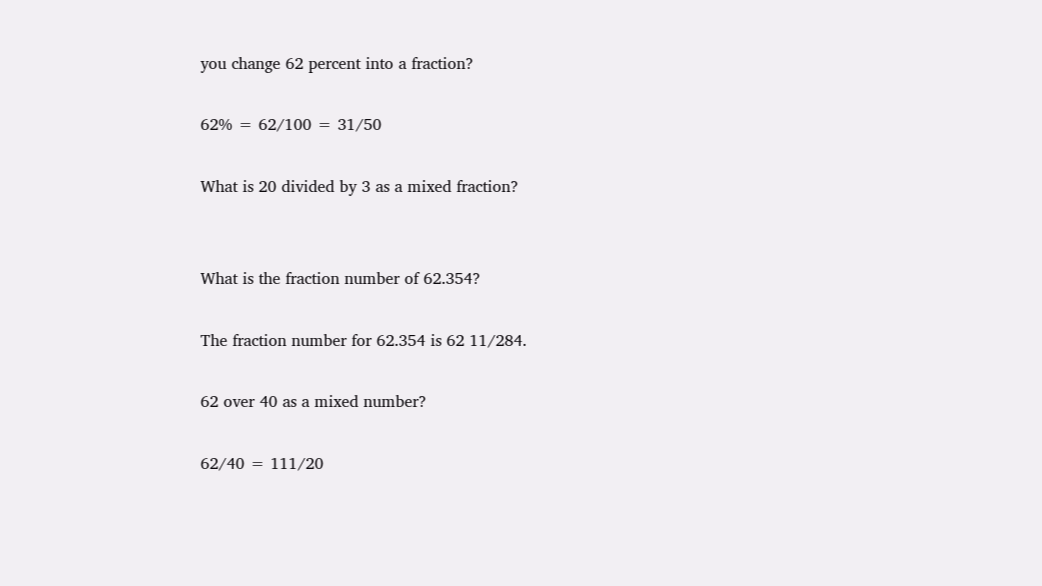you change 62 percent into a fraction?

62% = 62/100 = 31/50

What is 20 divided by 3 as a mixed fraction?


What is the fraction number of 62.354?

The fraction number for 62.354 is 62 11/284.

62 over 40 as a mixed number?

62/40 = 111/20